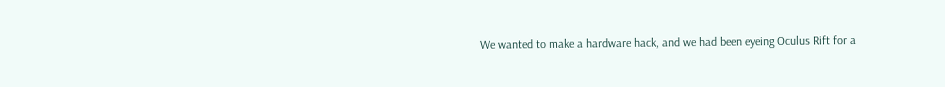We wanted to make a hardware hack, and we had been eyeing Oculus Rift for a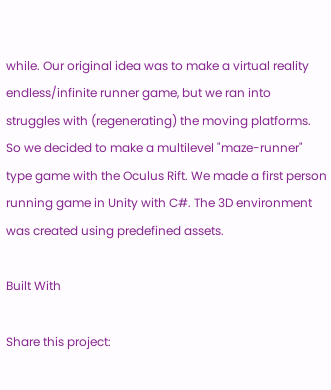while. Our original idea was to make a virtual reality endless/infinite runner game, but we ran into struggles with (regenerating) the moving platforms. So we decided to make a multilevel "maze-runner" type game with the Oculus Rift. We made a first person running game in Unity with C#. The 3D environment was created using predefined assets.

Built With

Share this project: